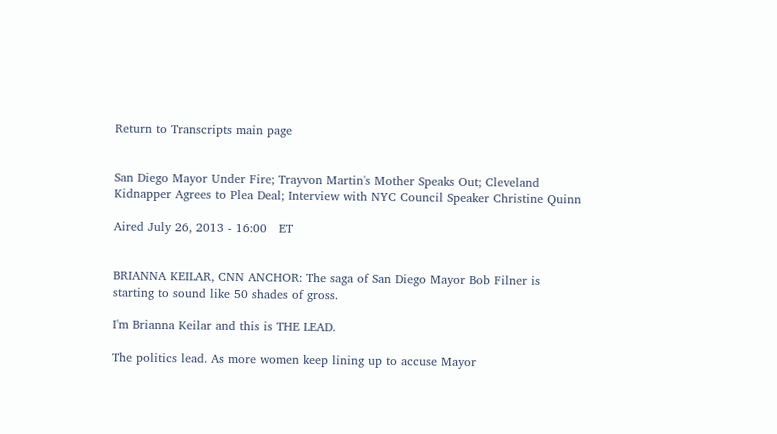Return to Transcripts main page


San Diego Mayor Under Fire; Trayvon Martin's Mother Speaks Out; Cleveland Kidnapper Agrees to Plea Deal; Interview with NYC Council Speaker Christine Quinn

Aired July 26, 2013 - 16:00   ET


BRIANNA KEILAR, CNN ANCHOR: The saga of San Diego Mayor Bob Filner is starting to sound like 50 shades of gross.

I'm Brianna Keilar and this is THE LEAD.

The politics lead. As more women keep lining up to accuse Mayor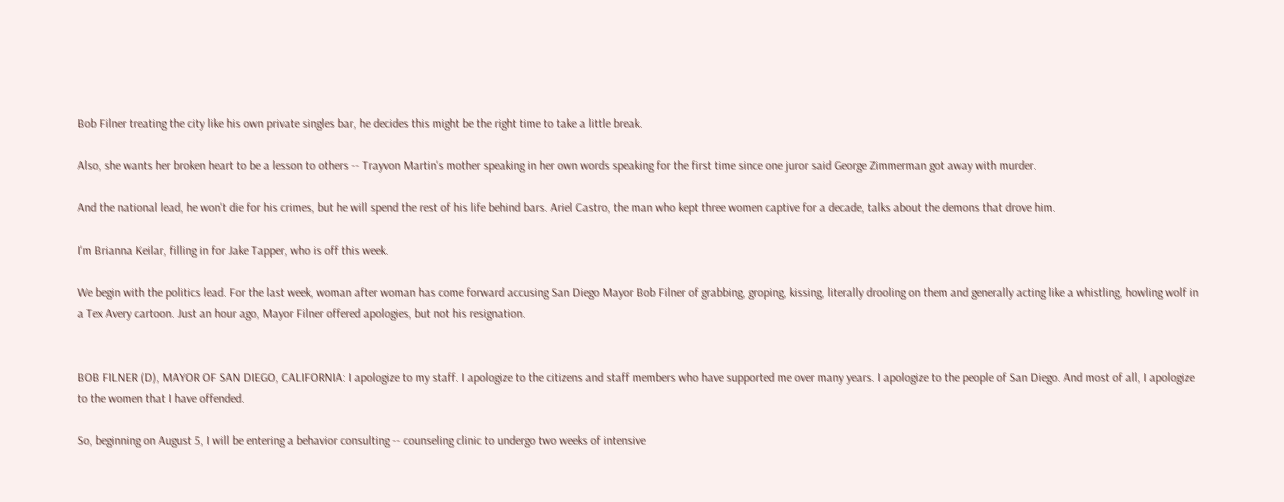Bob Filner treating the city like his own private singles bar, he decides this might be the right time to take a little break.

Also, she wants her broken heart to be a lesson to others -- Trayvon Martin's mother speaking in her own words speaking for the first time since one juror said George Zimmerman got away with murder.

And the national lead, he won't die for his crimes, but he will spend the rest of his life behind bars. Ariel Castro, the man who kept three women captive for a decade, talks about the demons that drove him.

I'm Brianna Keilar, filling in for Jake Tapper, who is off this week.

We begin with the politics lead. For the last week, woman after woman has come forward accusing San Diego Mayor Bob Filner of grabbing, groping, kissing, literally drooling on them and generally acting like a whistling, howling wolf in a Tex Avery cartoon. Just an hour ago, Mayor Filner offered apologies, but not his resignation.


BOB FILNER (D), MAYOR OF SAN DIEGO, CALIFORNIA: I apologize to my staff. I apologize to the citizens and staff members who have supported me over many years. I apologize to the people of San Diego. And most of all, I apologize to the women that I have offended.

So, beginning on August 5, I will be entering a behavior consulting -- counseling clinic to undergo two weeks of intensive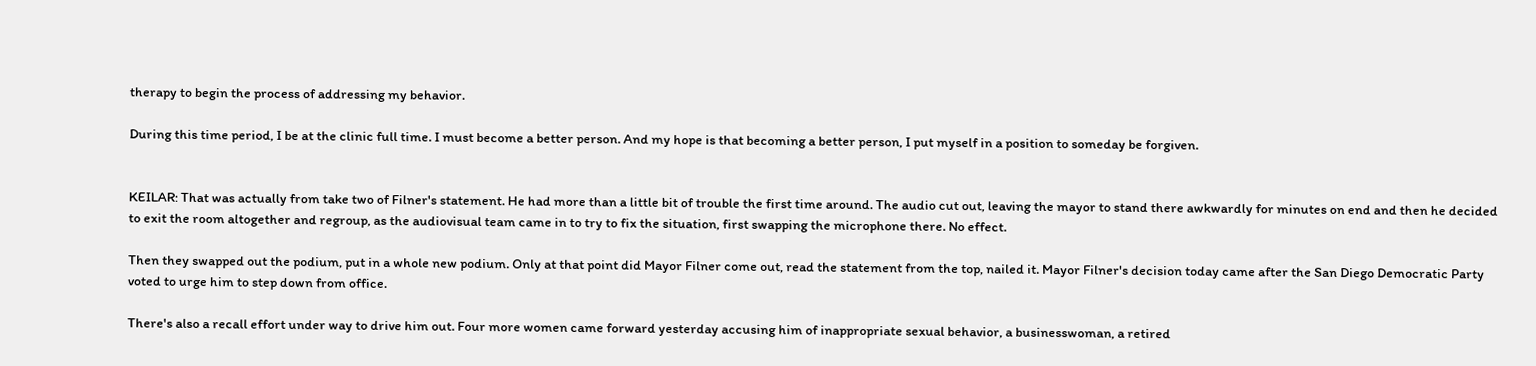therapy to begin the process of addressing my behavior.

During this time period, I be at the clinic full time. I must become a better person. And my hope is that becoming a better person, I put myself in a position to someday be forgiven.


KEILAR: That was actually from take two of Filner's statement. He had more than a little bit of trouble the first time around. The audio cut out, leaving the mayor to stand there awkwardly for minutes on end and then he decided to exit the room altogether and regroup, as the audiovisual team came in to try to fix the situation, first swapping the microphone there. No effect.

Then they swapped out the podium, put in a whole new podium. Only at that point did Mayor Filner come out, read the statement from the top, nailed it. Mayor Filner's decision today came after the San Diego Democratic Party voted to urge him to step down from office.

There's also a recall effort under way to drive him out. Four more women came forward yesterday accusing him of inappropriate sexual behavior, a businesswoman, a retired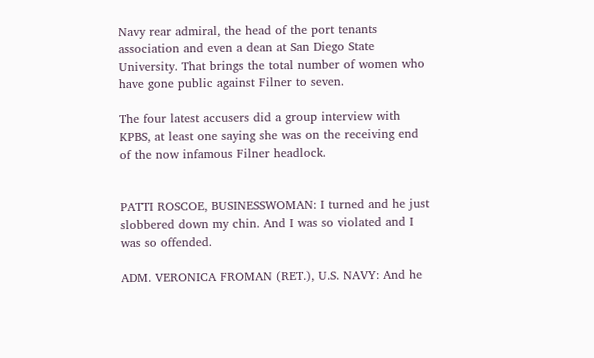Navy rear admiral, the head of the port tenants association and even a dean at San Diego State University. That brings the total number of women who have gone public against Filner to seven.

The four latest accusers did a group interview with KPBS, at least one saying she was on the receiving end of the now infamous Filner headlock.


PATTI ROSCOE, BUSINESSWOMAN: I turned and he just slobbered down my chin. And I was so violated and I was so offended.

ADM. VERONICA FROMAN (RET.), U.S. NAVY: And he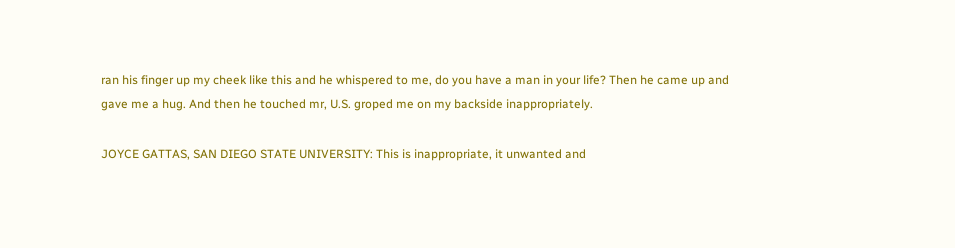ran his finger up my cheek like this and he whispered to me, do you have a man in your life? Then he came up and gave me a hug. And then he touched mr, U.S. groped me on my backside inappropriately.

JOYCE GATTAS, SAN DIEGO STATE UNIVERSITY: This is inappropriate, it unwanted and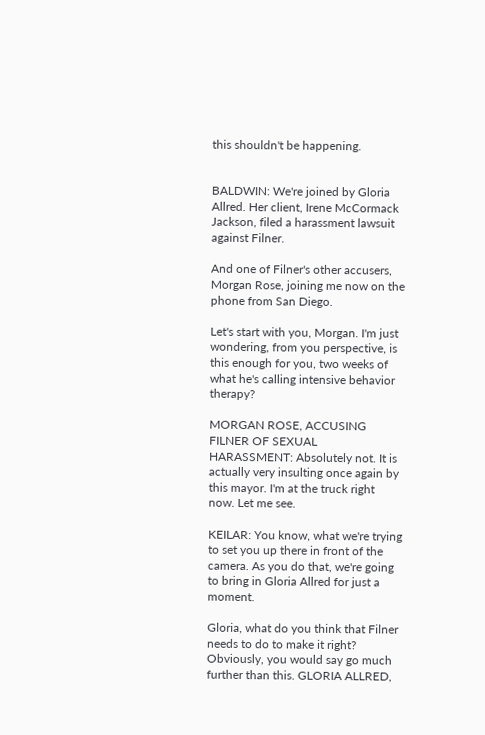this shouldn't be happening.


BALDWIN: We're joined by Gloria Allred. Her client, Irene McCormack Jackson, filed a harassment lawsuit against Filner.

And one of Filner's other accusers, Morgan Rose, joining me now on the phone from San Diego.

Let's start with you, Morgan. I'm just wondering, from you perspective, is this enough for you, two weeks of what he's calling intensive behavior therapy?

MORGAN ROSE, ACCUSING FILNER OF SEXUAL HARASSMENT: Absolutely not. It is actually very insulting once again by this mayor. I'm at the truck right now. Let me see.

KEILAR: You know, what we're trying to set you up there in front of the camera. As you do that, we're going to bring in Gloria Allred for just a moment.

Gloria, what do you think that Filner needs to do to make it right? Obviously, you would say go much further than this. GLORIA ALLRED,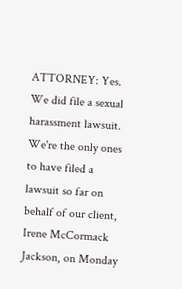ATTORNEY: Yes. We did file a sexual harassment lawsuit. We're the only ones to have filed a lawsuit so far on behalf of our client, Irene McCormack Jackson, on Monday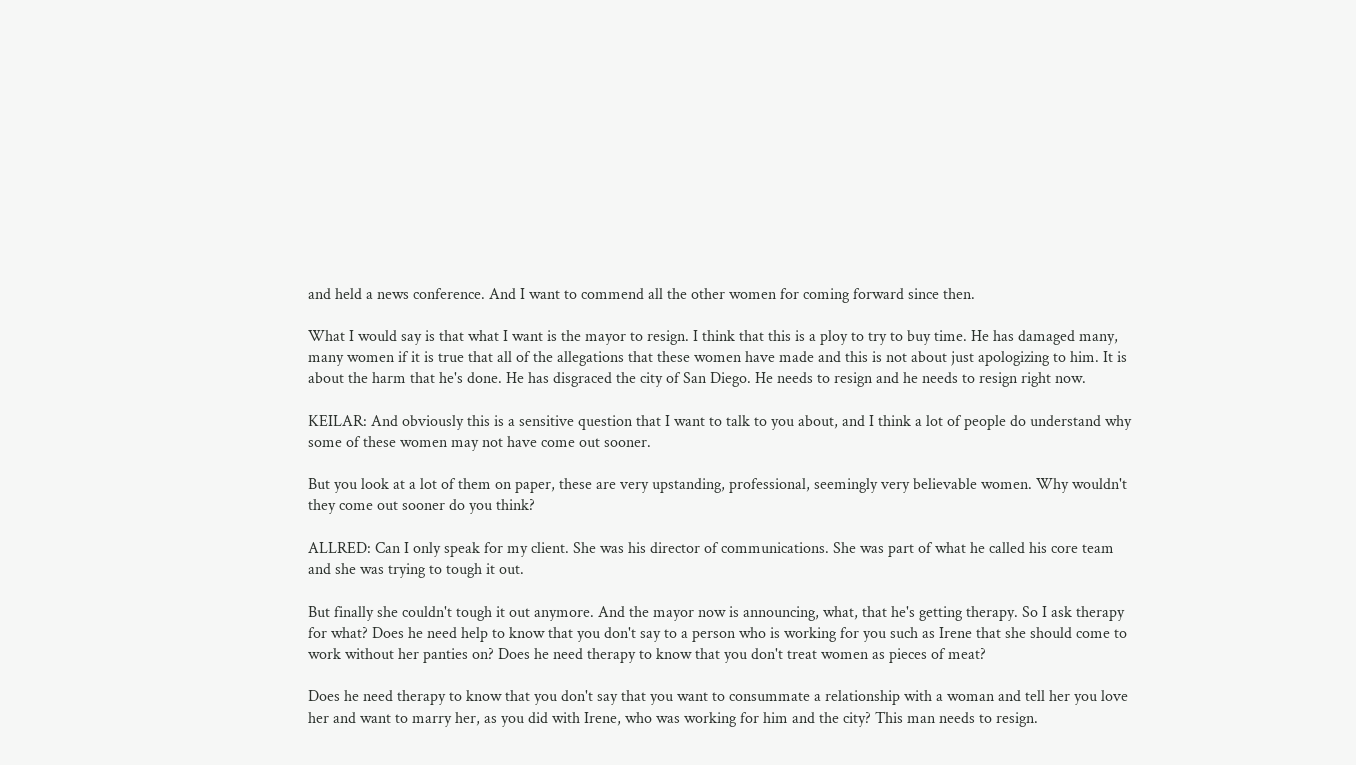and held a news conference. And I want to commend all the other women for coming forward since then.

What I would say is that what I want is the mayor to resign. I think that this is a ploy to try to buy time. He has damaged many, many women if it is true that all of the allegations that these women have made and this is not about just apologizing to him. It is about the harm that he's done. He has disgraced the city of San Diego. He needs to resign and he needs to resign right now.

KEILAR: And obviously this is a sensitive question that I want to talk to you about, and I think a lot of people do understand why some of these women may not have come out sooner.

But you look at a lot of them on paper, these are very upstanding, professional, seemingly very believable women. Why wouldn't they come out sooner do you think?

ALLRED: Can I only speak for my client. She was his director of communications. She was part of what he called his core team and she was trying to tough it out.

But finally she couldn't tough it out anymore. And the mayor now is announcing, what, that he's getting therapy. So I ask therapy for what? Does he need help to know that you don't say to a person who is working for you such as Irene that she should come to work without her panties on? Does he need therapy to know that you don't treat women as pieces of meat?

Does he need therapy to know that you don't say that you want to consummate a relationship with a woman and tell her you love her and want to marry her, as you did with Irene, who was working for him and the city? This man needs to resign.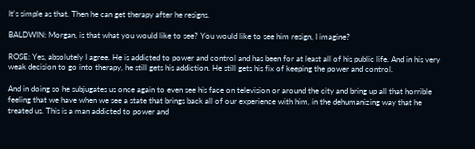It's simple as that. Then he can get therapy after he resigns.

BALDWIN: Morgan, is that what you would like to see? You would like to see him resign, I imagine?

ROSE: Yes, absolutely I agree. He is addicted to power and control and has been for at least all of his public life. And in his very weak decision to go into therapy, he still gets his addiction. He still gets his fix of keeping the power and control.

And in doing so he subjugates us once again to even see his face on television or around the city and bring up all that horrible feeling that we have when we see a state that brings back all of our experience with him, in the dehumanizing way that he treated us. This is a man addicted to power and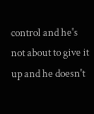control and he's not about to give it up and he doesn't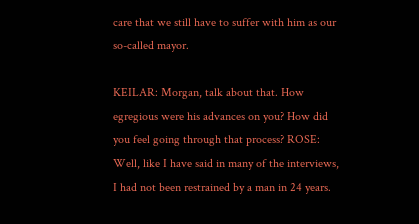care that we still have to suffer with him as our so-called mayor.

KEILAR: Morgan, talk about that. How egregious were his advances on you? How did you feel going through that process? ROSE: Well, like I have said in many of the interviews, I had not been restrained by a man in 24 years.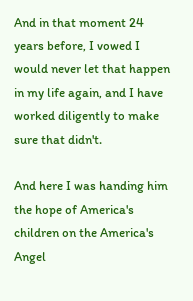And in that moment 24 years before, I vowed I would never let that happen in my life again, and I have worked diligently to make sure that didn't.

And here I was handing him the hope of America's children on the America's Angel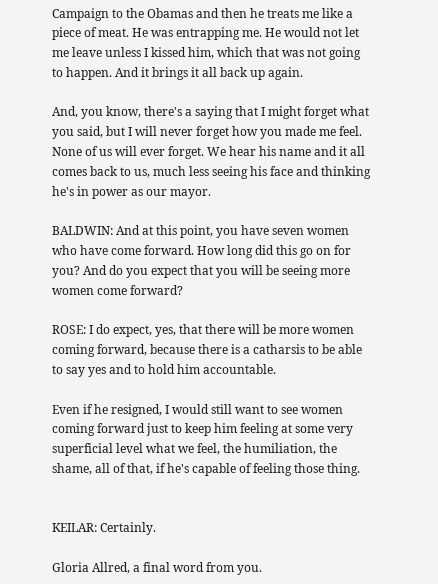Campaign to the Obamas and then he treats me like a piece of meat. He was entrapping me. He would not let me leave unless I kissed him, which that was not going to happen. And it brings it all back up again.

And, you know, there's a saying that I might forget what you said, but I will never forget how you made me feel. None of us will ever forget. We hear his name and it all comes back to us, much less seeing his face and thinking he's in power as our mayor.

BALDWIN: And at this point, you have seven women who have come forward. How long did this go on for you? And do you expect that you will be seeing more women come forward?

ROSE: I do expect, yes, that there will be more women coming forward, because there is a catharsis to be able to say yes and to hold him accountable.

Even if he resigned, I would still want to see women coming forward just to keep him feeling at some very superficial level what we feel, the humiliation, the shame, all of that, if he's capable of feeling those thing.


KEILAR: Certainly.

Gloria Allred, a final word from you.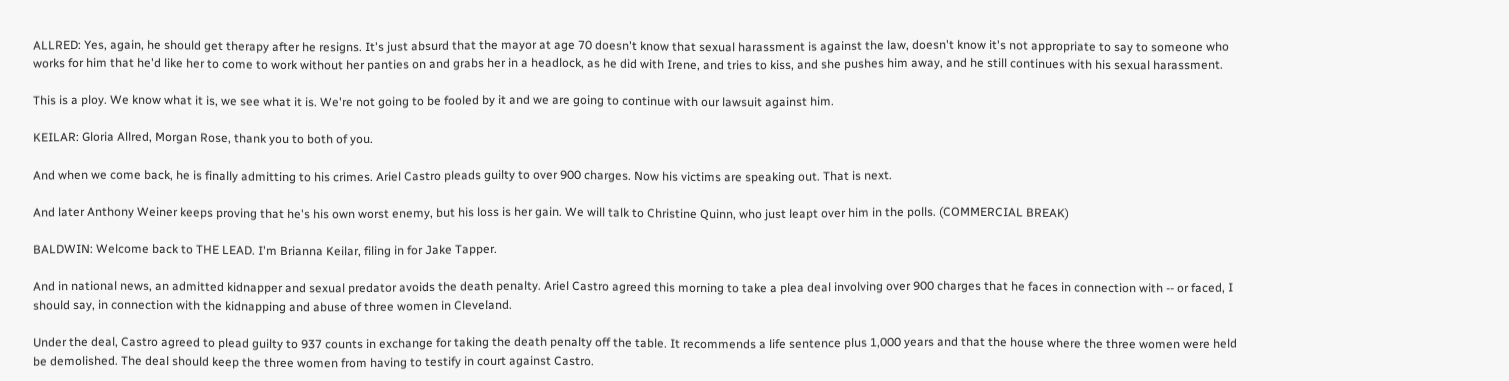ALLRED: Yes, again, he should get therapy after he resigns. It's just absurd that the mayor at age 70 doesn't know that sexual harassment is against the law, doesn't know it's not appropriate to say to someone who works for him that he'd like her to come to work without her panties on and grabs her in a headlock, as he did with Irene, and tries to kiss, and she pushes him away, and he still continues with his sexual harassment.

This is a ploy. We know what it is, we see what it is. We're not going to be fooled by it and we are going to continue with our lawsuit against him.

KEILAR: Gloria Allred, Morgan Rose, thank you to both of you.

And when we come back, he is finally admitting to his crimes. Ariel Castro pleads guilty to over 900 charges. Now his victims are speaking out. That is next.

And later Anthony Weiner keeps proving that he's his own worst enemy, but his loss is her gain. We will talk to Christine Quinn, who just leapt over him in the polls. (COMMERCIAL BREAK)

BALDWIN: Welcome back to THE LEAD. I'm Brianna Keilar, filing in for Jake Tapper.

And in national news, an admitted kidnapper and sexual predator avoids the death penalty. Ariel Castro agreed this morning to take a plea deal involving over 900 charges that he faces in connection with -- or faced, I should say, in connection with the kidnapping and abuse of three women in Cleveland.

Under the deal, Castro agreed to plead guilty to 937 counts in exchange for taking the death penalty off the table. It recommends a life sentence plus 1,000 years and that the house where the three women were held be demolished. The deal should keep the three women from having to testify in court against Castro.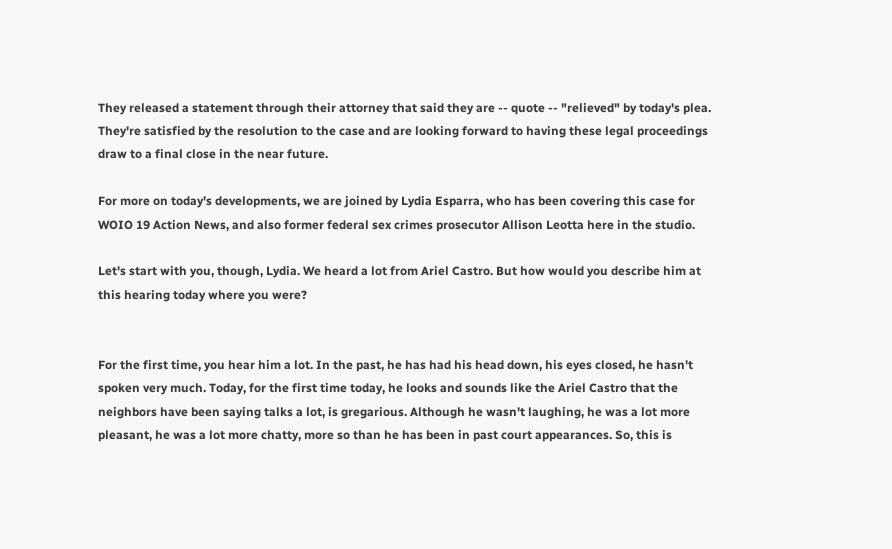They released a statement through their attorney that said they are -- quote -- "relieved" by today's plea. They're satisfied by the resolution to the case and are looking forward to having these legal proceedings draw to a final close in the near future.

For more on today's developments, we are joined by Lydia Esparra, who has been covering this case for WOIO 19 Action News, and also former federal sex crimes prosecutor Allison Leotta here in the studio.

Let's start with you, though, Lydia. We heard a lot from Ariel Castro. But how would you describe him at this hearing today where you were?


For the first time, you hear him a lot. In the past, he has had his head down, his eyes closed, he hasn't spoken very much. Today, for the first time today, he looks and sounds like the Ariel Castro that the neighbors have been saying talks a lot, is gregarious. Although he wasn't laughing, he was a lot more pleasant, he was a lot more chatty, more so than he has been in past court appearances. So, this is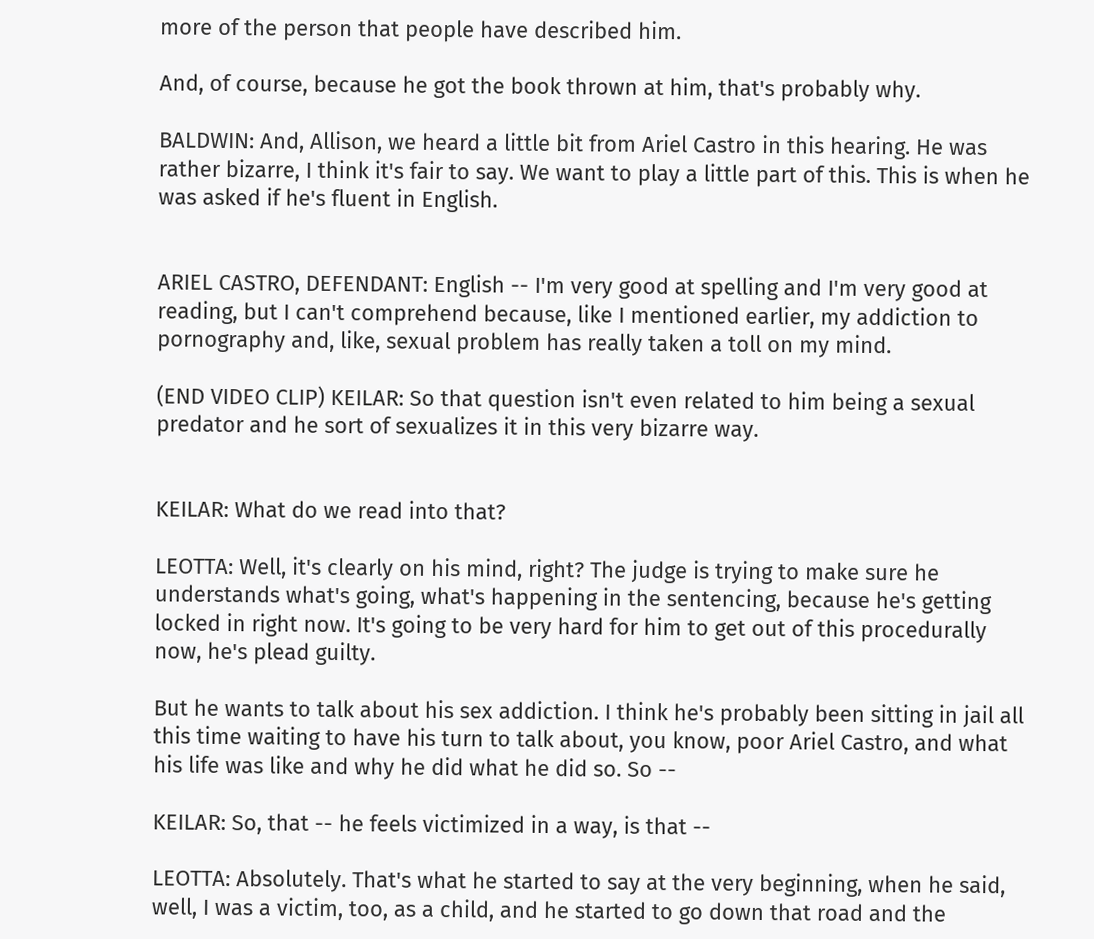more of the person that people have described him.

And, of course, because he got the book thrown at him, that's probably why.

BALDWIN: And, Allison, we heard a little bit from Ariel Castro in this hearing. He was rather bizarre, I think it's fair to say. We want to play a little part of this. This is when he was asked if he's fluent in English.


ARIEL CASTRO, DEFENDANT: English -- I'm very good at spelling and I'm very good at reading, but I can't comprehend because, like I mentioned earlier, my addiction to pornography and, like, sexual problem has really taken a toll on my mind.

(END VIDEO CLIP) KEILAR: So that question isn't even related to him being a sexual predator and he sort of sexualizes it in this very bizarre way.


KEILAR: What do we read into that?

LEOTTA: Well, it's clearly on his mind, right? The judge is trying to make sure he understands what's going, what's happening in the sentencing, because he's getting locked in right now. It's going to be very hard for him to get out of this procedurally now, he's plead guilty.

But he wants to talk about his sex addiction. I think he's probably been sitting in jail all this time waiting to have his turn to talk about, you know, poor Ariel Castro, and what his life was like and why he did what he did so. So --

KEILAR: So, that -- he feels victimized in a way, is that --

LEOTTA: Absolutely. That's what he started to say at the very beginning, when he said, well, I was a victim, too, as a child, and he started to go down that road and the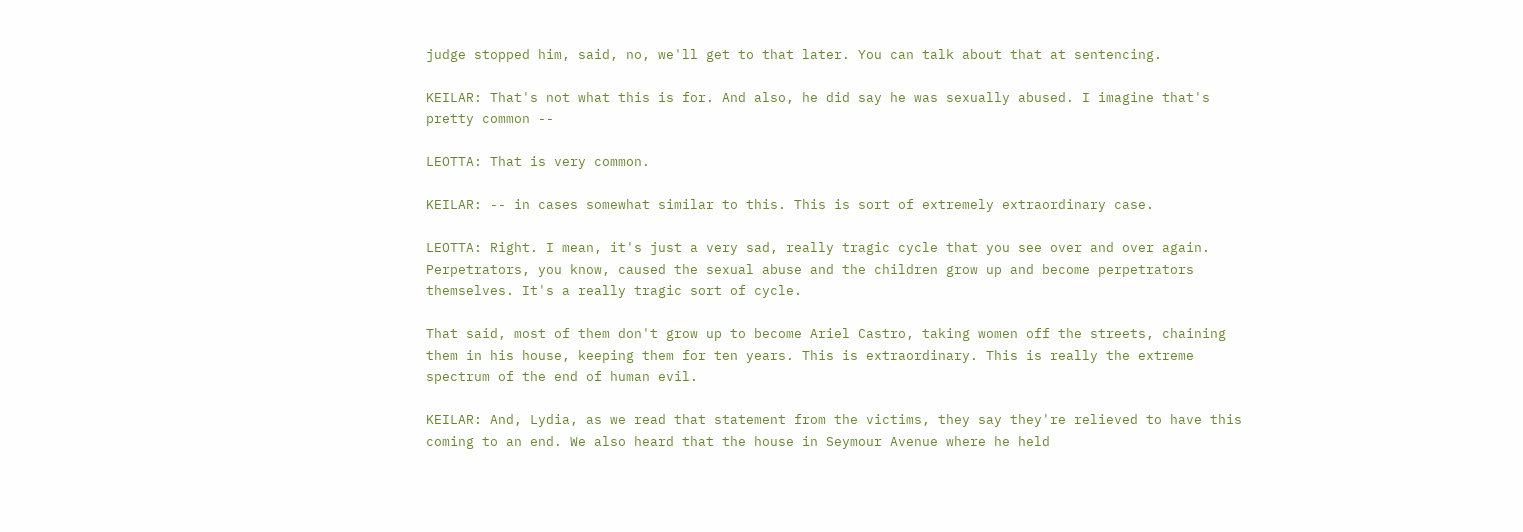judge stopped him, said, no, we'll get to that later. You can talk about that at sentencing.

KEILAR: That's not what this is for. And also, he did say he was sexually abused. I imagine that's pretty common --

LEOTTA: That is very common.

KEILAR: -- in cases somewhat similar to this. This is sort of extremely extraordinary case.

LEOTTA: Right. I mean, it's just a very sad, really tragic cycle that you see over and over again. Perpetrators, you know, caused the sexual abuse and the children grow up and become perpetrators themselves. It's a really tragic sort of cycle.

That said, most of them don't grow up to become Ariel Castro, taking women off the streets, chaining them in his house, keeping them for ten years. This is extraordinary. This is really the extreme spectrum of the end of human evil.

KEILAR: And, Lydia, as we read that statement from the victims, they say they're relieved to have this coming to an end. We also heard that the house in Seymour Avenue where he held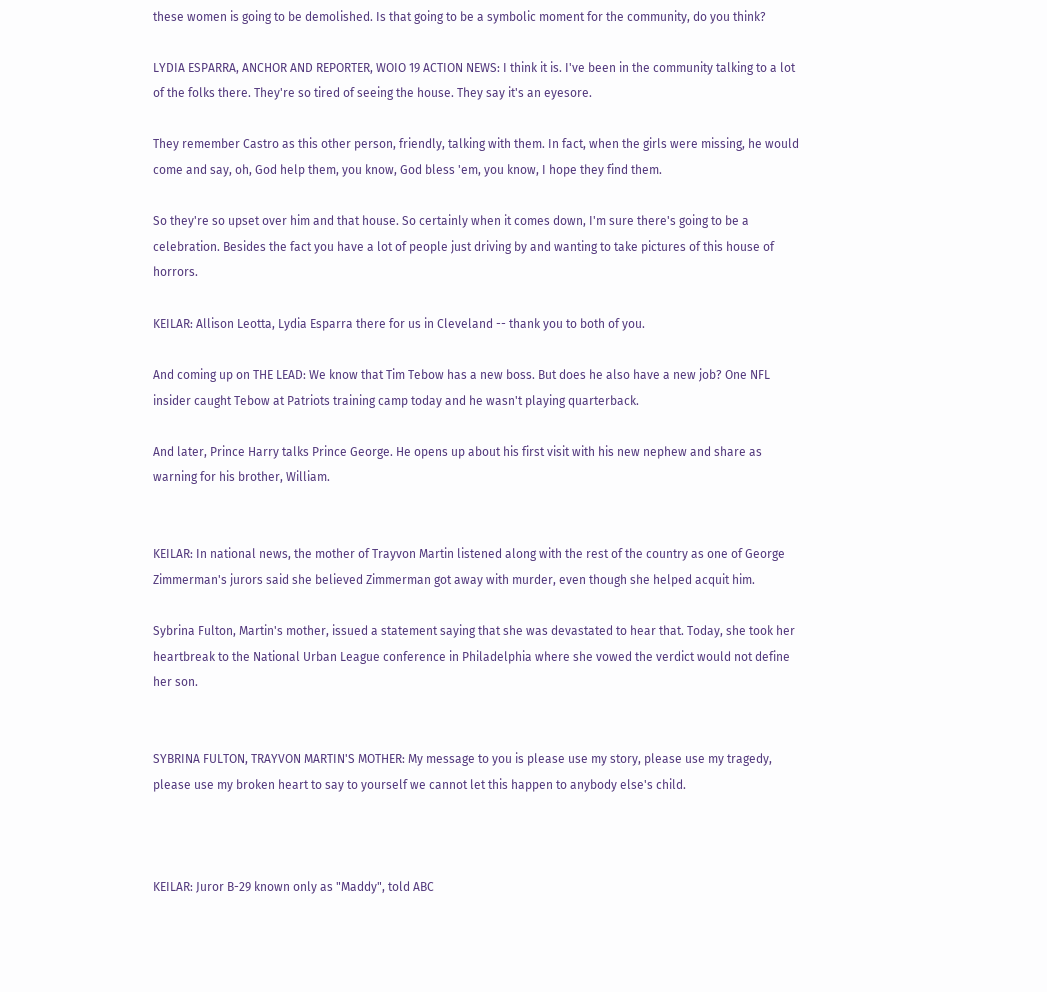these women is going to be demolished. Is that going to be a symbolic moment for the community, do you think?

LYDIA ESPARRA, ANCHOR AND REPORTER, WOIO 19 ACTION NEWS: I think it is. I've been in the community talking to a lot of the folks there. They're so tired of seeing the house. They say it's an eyesore.

They remember Castro as this other person, friendly, talking with them. In fact, when the girls were missing, he would come and say, oh, God help them, you know, God bless 'em, you know, I hope they find them.

So they're so upset over him and that house. So certainly when it comes down, I'm sure there's going to be a celebration. Besides the fact you have a lot of people just driving by and wanting to take pictures of this house of horrors.

KEILAR: Allison Leotta, Lydia Esparra there for us in Cleveland -- thank you to both of you.

And coming up on THE LEAD: We know that Tim Tebow has a new boss. But does he also have a new job? One NFL insider caught Tebow at Patriots training camp today and he wasn't playing quarterback.

And later, Prince Harry talks Prince George. He opens up about his first visit with his new nephew and share as warning for his brother, William.


KEILAR: In national news, the mother of Trayvon Martin listened along with the rest of the country as one of George Zimmerman's jurors said she believed Zimmerman got away with murder, even though she helped acquit him.

Sybrina Fulton, Martin's mother, issued a statement saying that she was devastated to hear that. Today, she took her heartbreak to the National Urban League conference in Philadelphia where she vowed the verdict would not define her son.


SYBRINA FULTON, TRAYVON MARTIN'S MOTHER: My message to you is please use my story, please use my tragedy, please use my broken heart to say to yourself we cannot let this happen to anybody else's child.



KEILAR: Juror B-29 known only as "Maddy", told ABC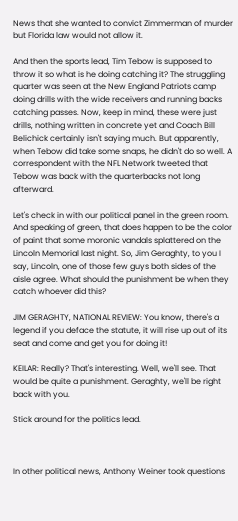News that she wanted to convict Zimmerman of murder but Florida law would not allow it.

And then the sports lead, Tim Tebow is supposed to throw it so what is he doing catching it? The struggling quarter was seen at the New England Patriots camp doing drills with the wide receivers and running backs catching passes. Now, keep in mind, these were just drills, nothing written in concrete yet and Coach Bill Belichick certainly isn't saying much. But apparently, when Tebow did take some snaps, he didn't do so well. A correspondent with the NFL Network tweeted that Tebow was back with the quarterbacks not long afterward.

Let's check in with our political panel in the green room. And speaking of green, that does happen to be the color of paint that some moronic vandals splattered on the Lincoln Memorial last night. So, Jim Geraghty, to you I say, Lincoln, one of those few guys both sides of the aisle agree. What should the punishment be when they catch whoever did this?

JIM GERAGHTY, NATIONAL REVIEW: You know, there's a legend if you deface the statute, it will rise up out of its seat and come and get you for doing it!

KEILAR: Really? That's interesting. Well, we'll see. That would be quite a punishment. Geraghty, we'll be right back with you.

Stick around for the politics lead.



In other political news, Anthony Weiner took questions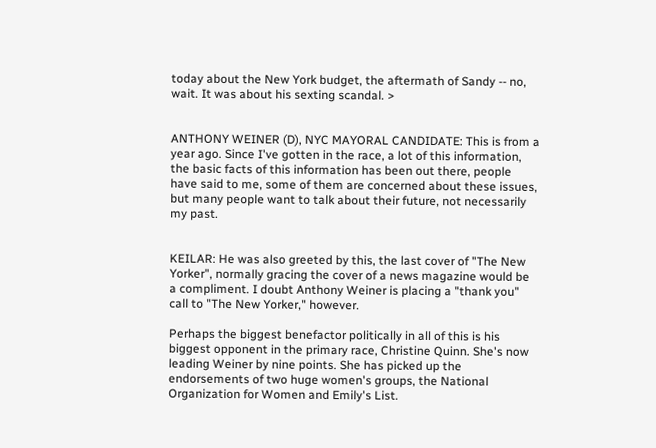today about the New York budget, the aftermath of Sandy -- no, wait. It was about his sexting scandal. >


ANTHONY WEINER (D), NYC MAYORAL CANDIDATE: This is from a year ago. Since I've gotten in the race, a lot of this information, the basic facts of this information has been out there, people have said to me, some of them are concerned about these issues, but many people want to talk about their future, not necessarily my past.


KEILAR: He was also greeted by this, the last cover of "The New Yorker", normally gracing the cover of a news magazine would be a compliment. I doubt Anthony Weiner is placing a "thank you" call to "The New Yorker," however.

Perhaps the biggest benefactor politically in all of this is his biggest opponent in the primary race, Christine Quinn. She's now leading Weiner by nine points. She has picked up the endorsements of two huge women's groups, the National Organization for Women and Emily's List.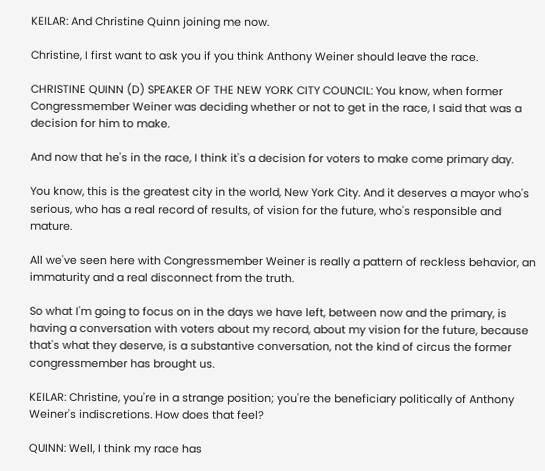KEILAR: And Christine Quinn joining me now.

Christine, I first want to ask you if you think Anthony Weiner should leave the race.

CHRISTINE QUINN (D) SPEAKER OF THE NEW YORK CITY COUNCIL: You know, when former Congressmember Weiner was deciding whether or not to get in the race, I said that was a decision for him to make.

And now that he's in the race, I think it's a decision for voters to make come primary day.

You know, this is the greatest city in the world, New York City. And it deserves a mayor who's serious, who has a real record of results, of vision for the future, who's responsible and mature.

All we've seen here with Congressmember Weiner is really a pattern of reckless behavior, an immaturity and a real disconnect from the truth.

So what I'm going to focus on in the days we have left, between now and the primary, is having a conversation with voters about my record, about my vision for the future, because that's what they deserve, is a substantive conversation, not the kind of circus the former congressmember has brought us.

KEILAR: Christine, you're in a strange position; you're the beneficiary politically of Anthony Weiner's indiscretions. How does that feel?

QUINN: Well, I think my race has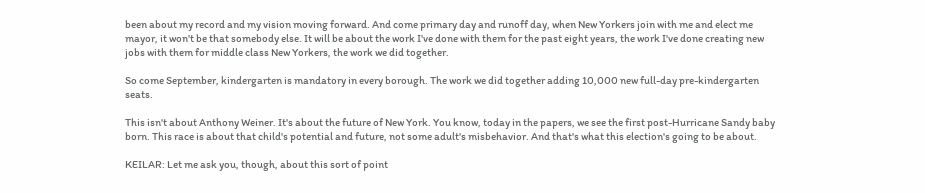been about my record and my vision moving forward. And come primary day and runoff day, when New Yorkers join with me and elect me mayor, it won't be that somebody else. It will be about the work I've done with them for the past eight years, the work I've done creating new jobs with them for middle class New Yorkers, the work we did together.

So come September, kindergarten is mandatory in every borough. The work we did together adding 10,000 new full-day pre-kindergarten seats.

This isn't about Anthony Weiner. It's about the future of New York. You know, today in the papers, we see the first post-Hurricane Sandy baby born. This race is about that child's potential and future, not some adult's misbehavior. And that's what this election's going to be about.

KEILAR: Let me ask you, though, about this sort of point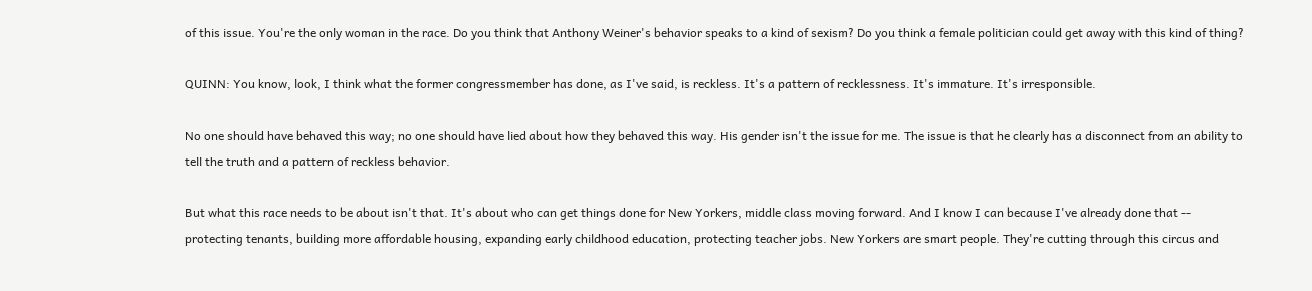of this issue. You're the only woman in the race. Do you think that Anthony Weiner's behavior speaks to a kind of sexism? Do you think a female politician could get away with this kind of thing?

QUINN: You know, look, I think what the former congressmember has done, as I've said, is reckless. It's a pattern of recklessness. It's immature. It's irresponsible.

No one should have behaved this way; no one should have lied about how they behaved this way. His gender isn't the issue for me. The issue is that he clearly has a disconnect from an ability to tell the truth and a pattern of reckless behavior.

But what this race needs to be about isn't that. It's about who can get things done for New Yorkers, middle class moving forward. And I know I can because I've already done that -- protecting tenants, building more affordable housing, expanding early childhood education, protecting teacher jobs. New Yorkers are smart people. They're cutting through this circus and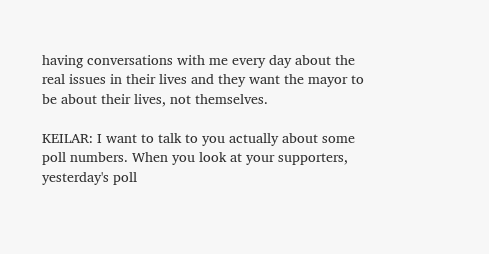having conversations with me every day about the real issues in their lives and they want the mayor to be about their lives, not themselves.

KEILAR: I want to talk to you actually about some poll numbers. When you look at your supporters, yesterday's poll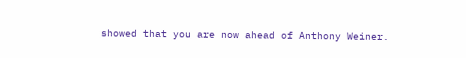showed that you are now ahead of Anthony Weiner.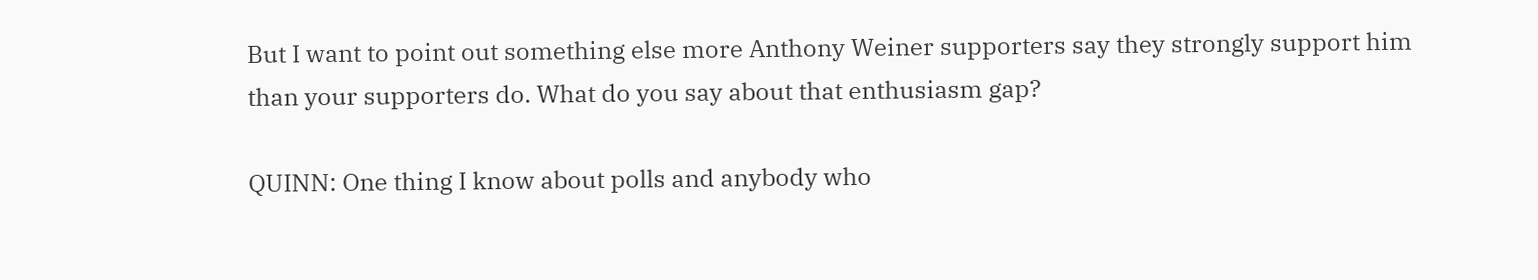But I want to point out something else more Anthony Weiner supporters say they strongly support him than your supporters do. What do you say about that enthusiasm gap?

QUINN: One thing I know about polls and anybody who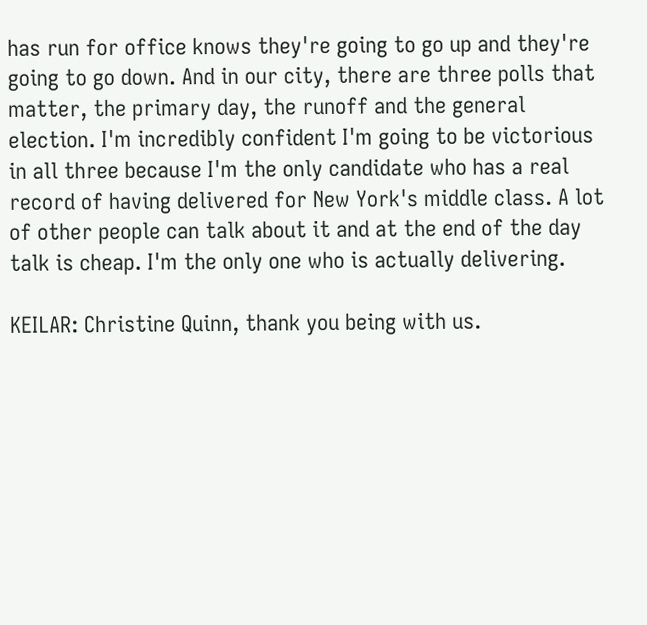has run for office knows they're going to go up and they're going to go down. And in our city, there are three polls that matter, the primary day, the runoff and the general election. I'm incredibly confident I'm going to be victorious in all three because I'm the only candidate who has a real record of having delivered for New York's middle class. A lot of other people can talk about it and at the end of the day talk is cheap. I'm the only one who is actually delivering.

KEILAR: Christine Quinn, thank you being with us.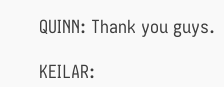QUINN: Thank you guys.

KEILAR: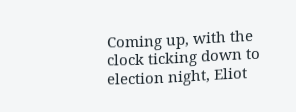Coming up, with the clock ticking down to election night, Eliot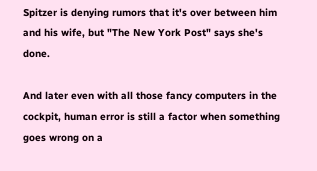Spitzer is denying rumors that it's over between him and his wife, but "The New York Post" says she's done.

And later even with all those fancy computers in the cockpit, human error is still a factor when something goes wrong on a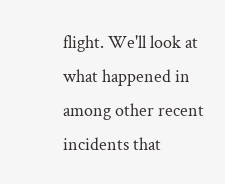flight. We'll look at what happened in among other recent incidents that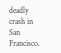deadly crash in San Francisco.